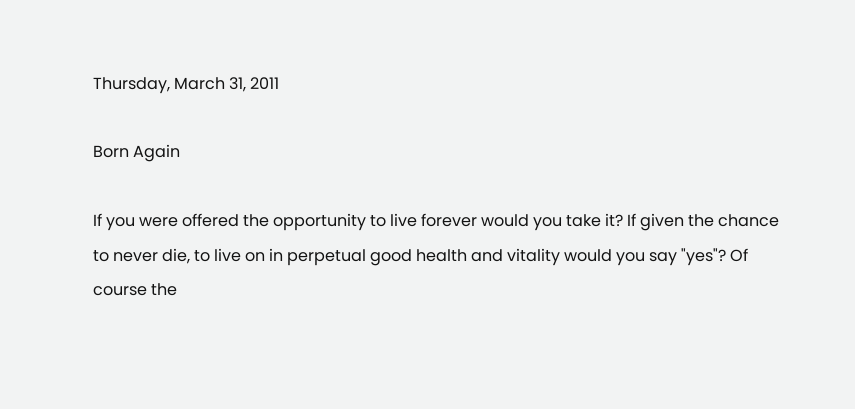Thursday, March 31, 2011

Born Again

If you were offered the opportunity to live forever would you take it? If given the chance to never die, to live on in perpetual good health and vitality would you say "yes"? Of course the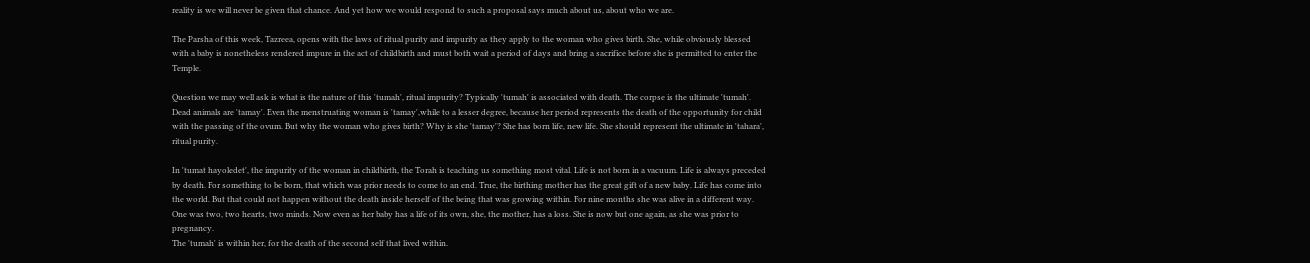reality is we will never be given that chance. And yet how we would respond to such a proposal says much about us, about who we are.

The Parsha of this week, Tazreea, opens with the laws of ritual purity and impurity as they apply to the woman who gives birth. She, while obviously blessed with a baby is nonetheless rendered impure in the act of childbirth and must both wait a period of days and bring a sacrifice before she is permitted to enter the Temple.

Question we may well ask is what is the nature of this 'tumah', ritual impurity? Typically 'tumah' is associated with death. The corpse is the ultimate 'tumah'. Dead animals are 'tamay'. Even the menstruating woman is 'tamay',while to a lesser degree, because her period represents the death of the opportunity for child with the passing of the ovum. But why the woman who gives birth? Why is she 'tamay'? She has born life, new life. She should represent the ultimate in 'tahara', ritual purity.

In 'tumat hayoledet', the impurity of the woman in childbirth, the Torah is teaching us something most vital. Life is not born in a vacuum. Life is always preceded by death. For something to be born, that which was prior needs to come to an end. True, the birthing mother has the great gift of a new baby. Life has come into the world. But that could not happen without the death inside herself of the being that was growing within. For nine months she was alive in a different way. One was two, two hearts, two minds. Now even as her baby has a life of its own, she, the mother, has a loss. She is now but one again, as she was prior to pregnancy.
The 'tumah' is within her, for the death of the second self that lived within.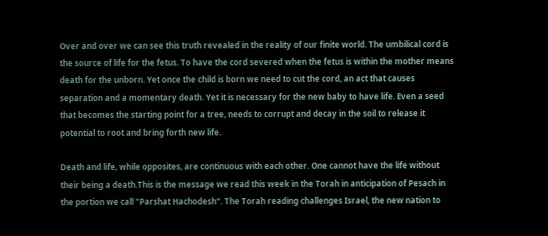Over and over we can see this truth revealed in the reality of our finite world. The umbilical cord is the source of life for the fetus. To have the cord severed when the fetus is within the mother means death for the unborn. Yet once the child is born we need to cut the cord, an act that causes separation and a momentary death. Yet it is necessary for the new baby to have life. Even a seed that becomes the starting point for a tree, needs to corrupt and decay in the soil to release it potential to root and bring forth new life.

Death and life, while opposites, are continuous with each other. One cannot have the life without their being a death.This is the message we read this week in the Torah in anticipation of Pesach in the portion we call "Parshat Hachodesh". The Torah reading challenges Israel, the new nation to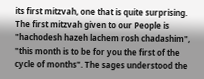its first mitzvah, one that is quite surprising. The first mitzvah given to our People is "hachodesh hazeh lachem rosh chadashim", "this month is to be for you the first of the cycle of months". The sages understood the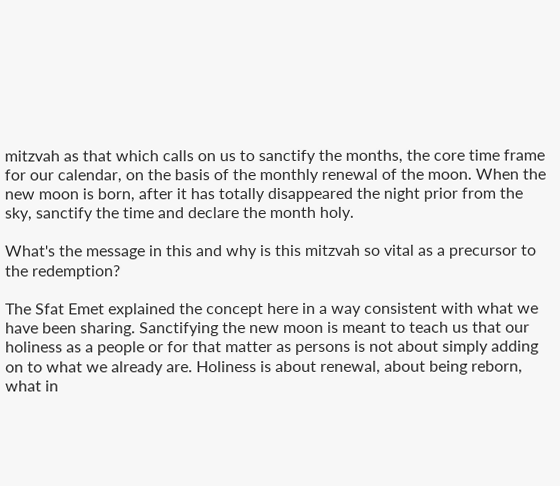mitzvah as that which calls on us to sanctify the months, the core time frame for our calendar, on the basis of the monthly renewal of the moon. When the new moon is born, after it has totally disappeared the night prior from the sky, sanctify the time and declare the month holy.

What's the message in this and why is this mitzvah so vital as a precursor to the redemption?

The Sfat Emet explained the concept here in a way consistent with what we have been sharing. Sanctifying the new moon is meant to teach us that our holiness as a people or for that matter as persons is not about simply adding on to what we already are. Holiness is about renewal, about being reborn, what in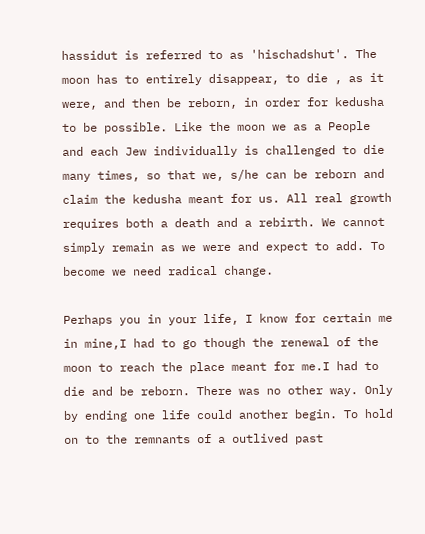hassidut is referred to as 'hischadshut'. The moon has to entirely disappear, to die , as it were, and then be reborn, in order for kedusha to be possible. Like the moon we as a People and each Jew individually is challenged to die many times, so that we, s/he can be reborn and claim the kedusha meant for us. All real growth requires both a death and a rebirth. We cannot simply remain as we were and expect to add. To become we need radical change.

Perhaps you in your life, I know for certain me in mine,I had to go though the renewal of the moon to reach the place meant for me.I had to die and be reborn. There was no other way. Only by ending one life could another begin. To hold on to the remnants of a outlived past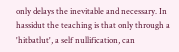only delays the inevitable and necessary. In hassidut the teaching is that only through a 'hitbatlut', a self nullification, can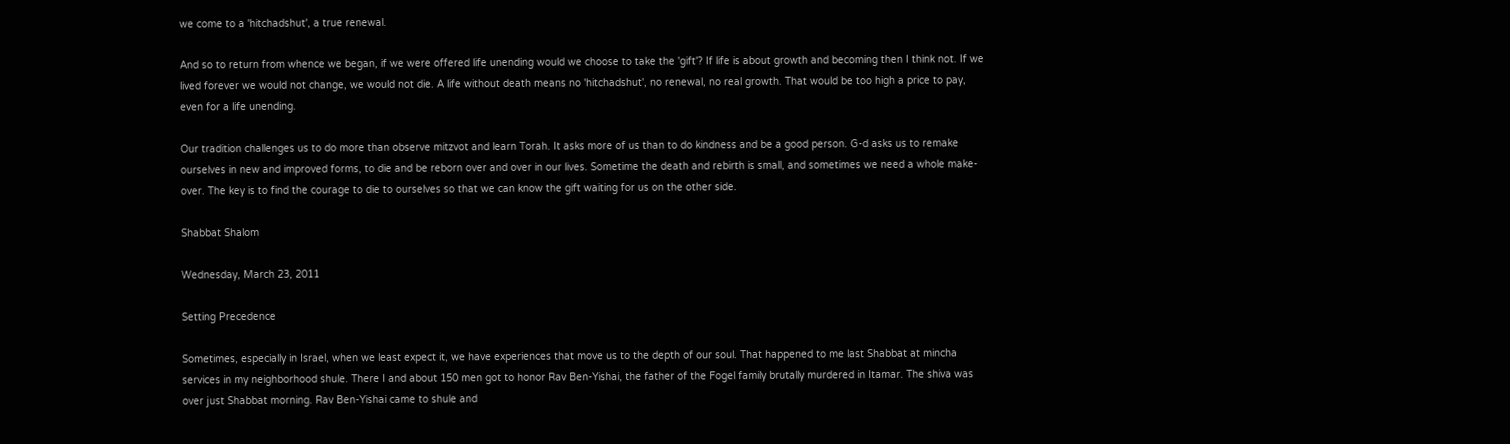we come to a 'hitchadshut', a true renewal.

And so to return from whence we began, if we were offered life unending would we choose to take the 'gift'? If life is about growth and becoming then I think not. If we lived forever we would not change, we would not die. A life without death means no 'hitchadshut', no renewal, no real growth. That would be too high a price to pay, even for a life unending.

Our tradition challenges us to do more than observe mitzvot and learn Torah. It asks more of us than to do kindness and be a good person. G-d asks us to remake ourselves in new and improved forms, to die and be reborn over and over in our lives. Sometime the death and rebirth is small, and sometimes we need a whole make-over. The key is to find the courage to die to ourselves so that we can know the gift waiting for us on the other side.

Shabbat Shalom

Wednesday, March 23, 2011

Setting Precedence

Sometimes, especially in Israel, when we least expect it, we have experiences that move us to the depth of our soul. That happened to me last Shabbat at mincha services in my neighborhood shule. There I and about 150 men got to honor Rav Ben-Yishai, the father of the Fogel family brutally murdered in Itamar. The shiva was over just Shabbat morning. Rav Ben-Yishai came to shule and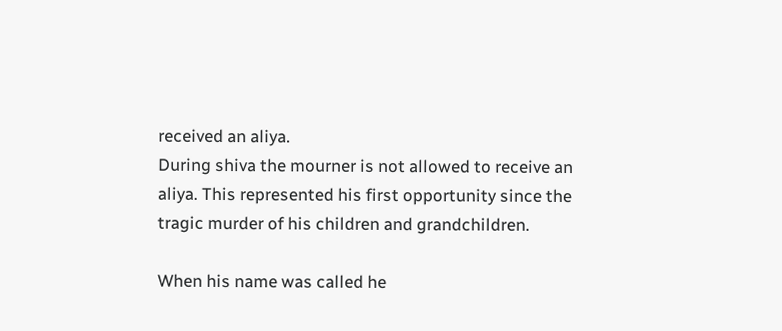received an aliya.
During shiva the mourner is not allowed to receive an aliya. This represented his first opportunity since the tragic murder of his children and grandchildren.

When his name was called he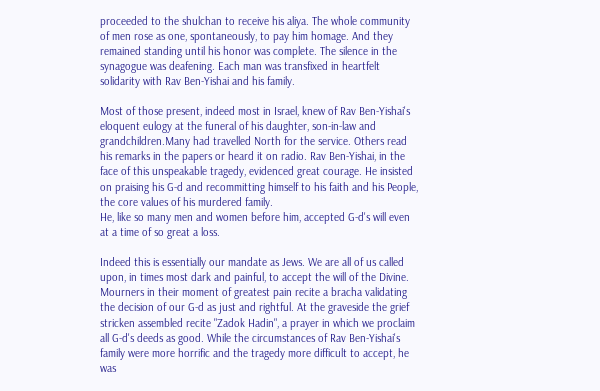proceeded to the shulchan to receive his aliya. The whole community of men rose as one, spontaneously, to pay him homage. And they remained standing until his honor was complete. The silence in the synagogue was deafening. Each man was transfixed in heartfelt solidarity with Rav Ben-Yishai and his family.

Most of those present, indeed most in Israel, knew of Rav Ben-Yishai's eloquent eulogy at the funeral of his daughter, son-in-law and grandchildren.Many had travelled North for the service. Others read his remarks in the papers or heard it on radio. Rav Ben-Yishai, in the face of this unspeakable tragedy, evidenced great courage. He insisted on praising his G-d and recommitting himself to his faith and his People, the core values of his murdered family.
He, like so many men and women before him, accepted G-d's will even at a time of so great a loss.

Indeed this is essentially our mandate as Jews. We are all of us called upon, in times most dark and painful, to accept the will of the Divine. Mourners in their moment of greatest pain recite a bracha validating the decision of our G-d as just and rightful. At the graveside the grief stricken assembled recite "Zadok Hadin", a prayer in which we proclaim all G-d's deeds as good. While the circumstances of Rav Ben-Yishai's family were more horrific and the tragedy more difficult to accept, he was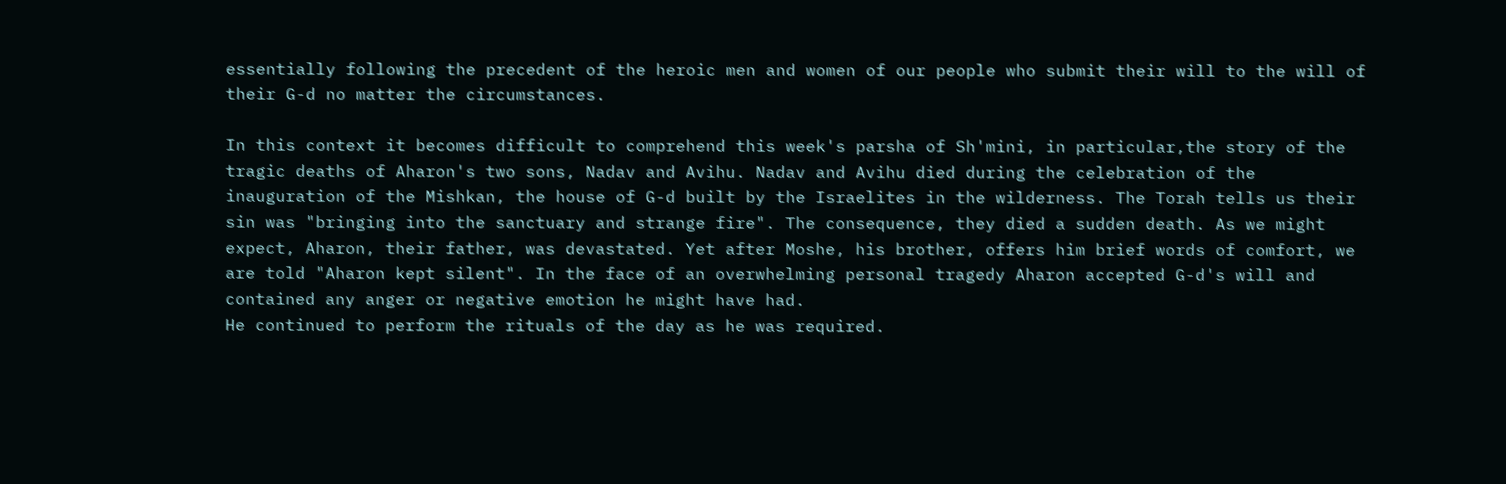essentially following the precedent of the heroic men and women of our people who submit their will to the will of their G-d no matter the circumstances.

In this context it becomes difficult to comprehend this week's parsha of Sh'mini, in particular,the story of the tragic deaths of Aharon's two sons, Nadav and Avihu. Nadav and Avihu died during the celebration of the inauguration of the Mishkan, the house of G-d built by the Israelites in the wilderness. The Torah tells us their sin was "bringing into the sanctuary and strange fire". The consequence, they died a sudden death. As we might expect, Aharon, their father, was devastated. Yet after Moshe, his brother, offers him brief words of comfort, we are told "Aharon kept silent". In the face of an overwhelming personal tragedy Aharon accepted G-d's will and contained any anger or negative emotion he might have had.
He continued to perform the rituals of the day as he was required.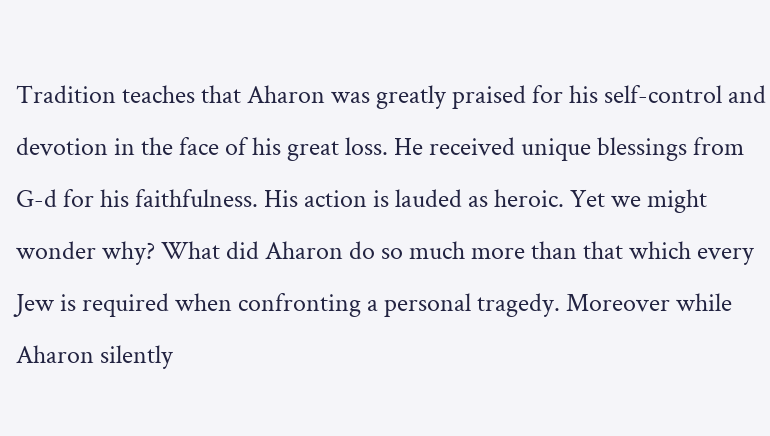Tradition teaches that Aharon was greatly praised for his self-control and devotion in the face of his great loss. He received unique blessings from G-d for his faithfulness. His action is lauded as heroic. Yet we might wonder why? What did Aharon do so much more than that which every Jew is required when confronting a personal tragedy. Moreover while Aharon silently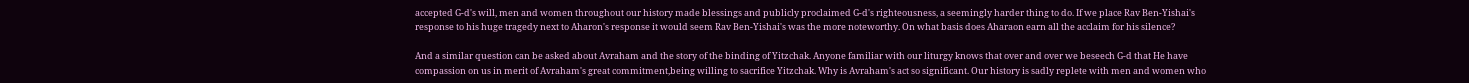accepted G-d's will, men and women throughout our history made blessings and publicly proclaimed G-d's righteousness, a seemingly harder thing to do. If we place Rav Ben-Yishai's response to his huge tragedy next to Aharon's response it would seem Rav Ben-Yishai's was the more noteworthy. On what basis does Aharaon earn all the acclaim for his silence?

And a similar question can be asked about Avraham and the story of the binding of Yitzchak. Anyone familiar with our liturgy knows that over and over we beseech G-d that He have compassion on us in merit of Avraham's great commitment,being willing to sacrifice Yitzchak. Why is Avraham's act so significant. Our history is sadly replete with men and women who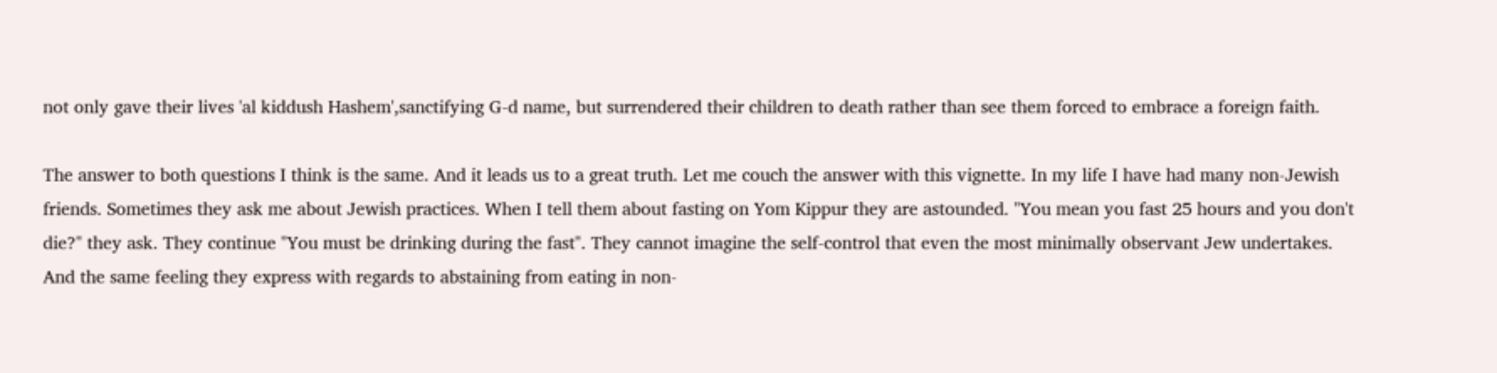not only gave their lives 'al kiddush Hashem',sanctifying G-d name, but surrendered their children to death rather than see them forced to embrace a foreign faith.

The answer to both questions I think is the same. And it leads us to a great truth. Let me couch the answer with this vignette. In my life I have had many non-Jewish friends. Sometimes they ask me about Jewish practices. When I tell them about fasting on Yom Kippur they are astounded. "You mean you fast 25 hours and you don't die?" they ask. They continue "You must be drinking during the fast". They cannot imagine the self-control that even the most minimally observant Jew undertakes. And the same feeling they express with regards to abstaining from eating in non-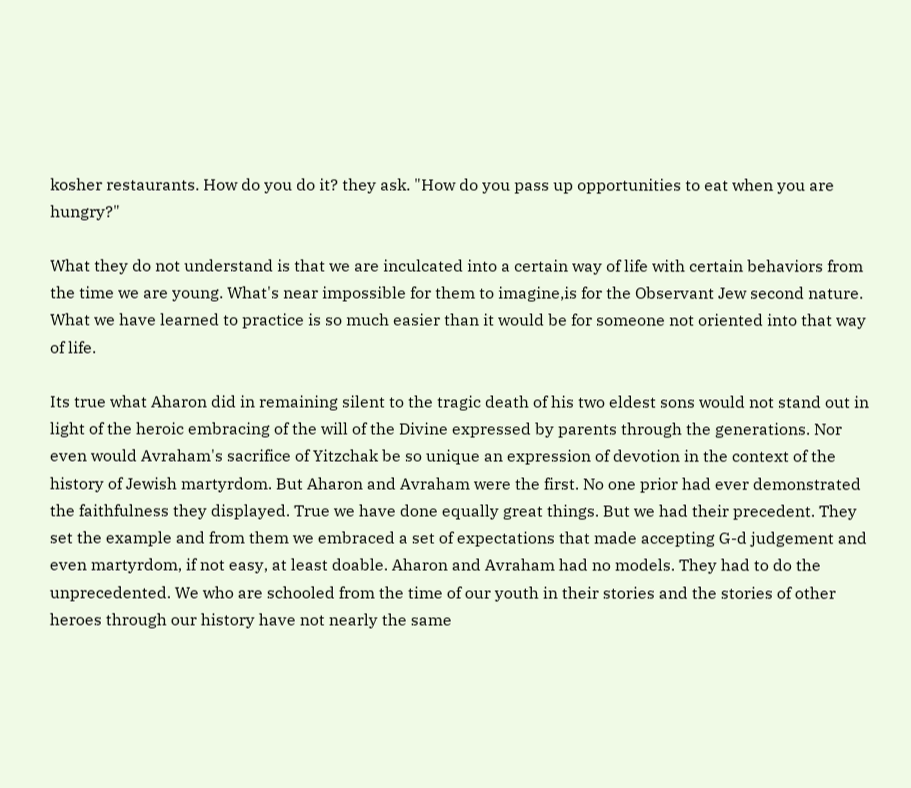kosher restaurants. How do you do it? they ask. "How do you pass up opportunities to eat when you are hungry?"

What they do not understand is that we are inculcated into a certain way of life with certain behaviors from the time we are young. What's near impossible for them to imagine,is for the Observant Jew second nature. What we have learned to practice is so much easier than it would be for someone not oriented into that way of life.

Its true what Aharon did in remaining silent to the tragic death of his two eldest sons would not stand out in light of the heroic embracing of the will of the Divine expressed by parents through the generations. Nor even would Avraham's sacrifice of Yitzchak be so unique an expression of devotion in the context of the history of Jewish martyrdom. But Aharon and Avraham were the first. No one prior had ever demonstrated the faithfulness they displayed. True we have done equally great things. But we had their precedent. They set the example and from them we embraced a set of expectations that made accepting G-d judgement and even martyrdom, if not easy, at least doable. Aharon and Avraham had no models. They had to do the unprecedented. We who are schooled from the time of our youth in their stories and the stories of other heroes through our history have not nearly the same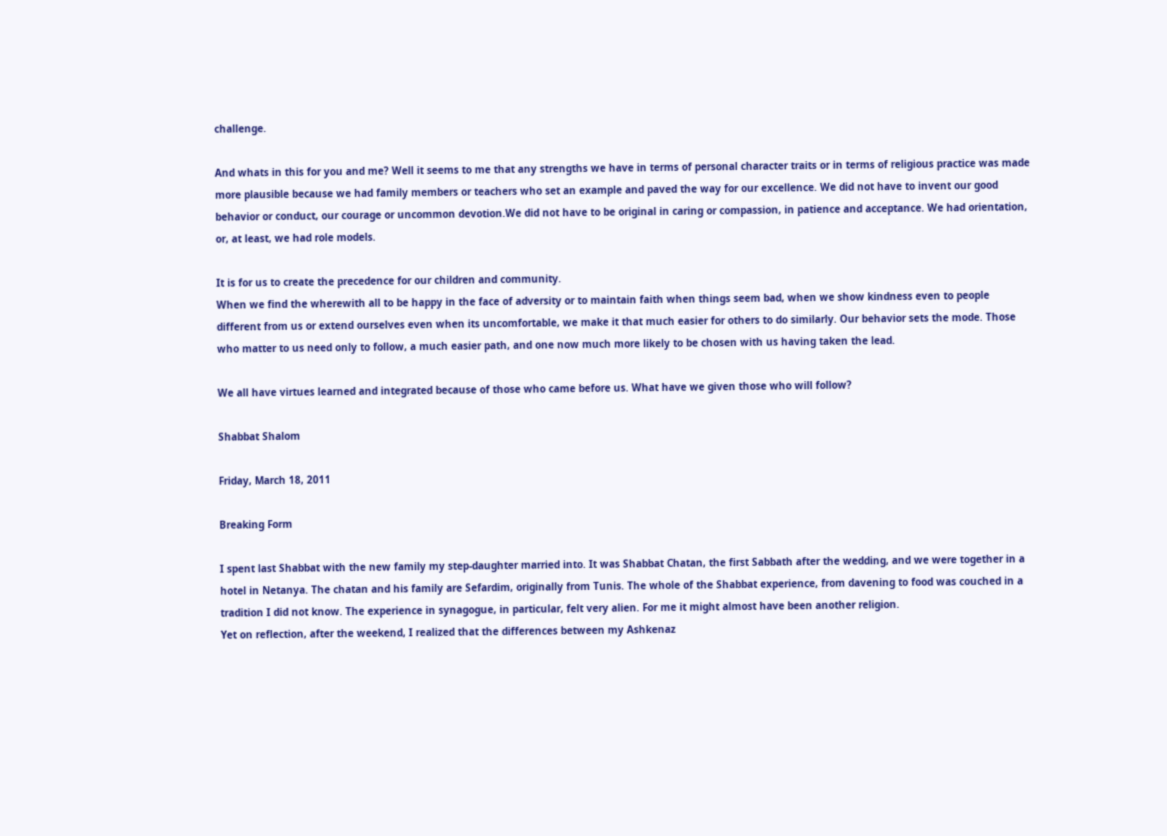challenge.

And whats in this for you and me? Well it seems to me that any strengths we have in terms of personal character traits or in terms of religious practice was made more plausible because we had family members or teachers who set an example and paved the way for our excellence. We did not have to invent our good behavior or conduct, our courage or uncommon devotion.We did not have to be original in caring or compassion, in patience and acceptance. We had orientation, or, at least, we had role models.

It is for us to create the precedence for our children and community.
When we find the wherewith all to be happy in the face of adversity or to maintain faith when things seem bad, when we show kindness even to people different from us or extend ourselves even when its uncomfortable, we make it that much easier for others to do similarly. Our behavior sets the mode. Those who matter to us need only to follow, a much easier path, and one now much more likely to be chosen with us having taken the lead.

We all have virtues learned and integrated because of those who came before us. What have we given those who will follow?

Shabbat Shalom

Friday, March 18, 2011

Breaking Form

I spent last Shabbat with the new family my step-daughter married into. It was Shabbat Chatan, the first Sabbath after the wedding, and we were together in a hotel in Netanya. The chatan and his family are Sefardim, originally from Tunis. The whole of the Shabbat experience, from davening to food was couched in a tradition I did not know. The experience in synagogue, in particular, felt very alien. For me it might almost have been another religion.
Yet on reflection, after the weekend, I realized that the differences between my Ashkenaz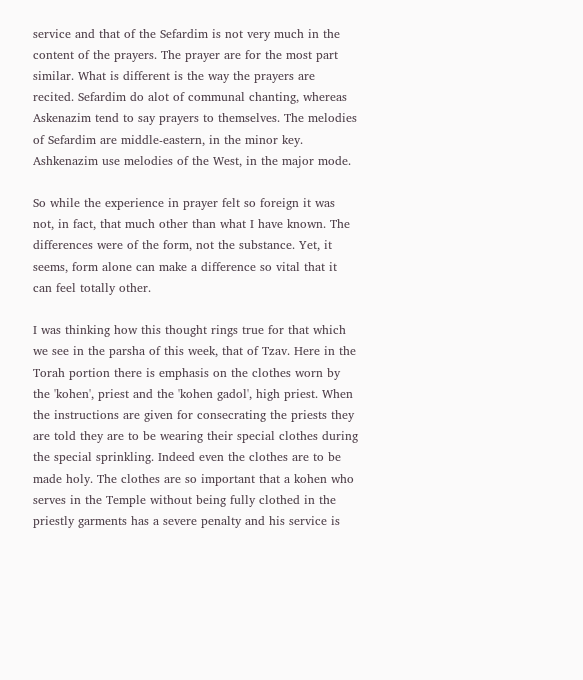service and that of the Sefardim is not very much in the content of the prayers. The prayer are for the most part similar. What is different is the way the prayers are recited. Sefardim do alot of communal chanting, whereas Askenazim tend to say prayers to themselves. The melodies of Sefardim are middle-eastern, in the minor key. Ashkenazim use melodies of the West, in the major mode.

So while the experience in prayer felt so foreign it was not, in fact, that much other than what I have known. The differences were of the form, not the substance. Yet, it seems, form alone can make a difference so vital that it can feel totally other.

I was thinking how this thought rings true for that which we see in the parsha of this week, that of Tzav. Here in the Torah portion there is emphasis on the clothes worn by the 'kohen', priest and the 'kohen gadol', high priest. When the instructions are given for consecrating the priests they are told they are to be wearing their special clothes during the special sprinkling. Indeed even the clothes are to be made holy. The clothes are so important that a kohen who serves in the Temple without being fully clothed in the priestly garments has a severe penalty and his service is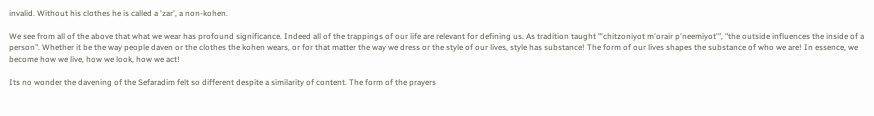invalid. Without his clothes he is called a 'zar', a non-kohen.

We see from all of the above that what we wear has profound significance. Indeed all of the trappings of our life are relevant for defining us. As tradition taught "'chitzoniyot m'orair p'neemiyot'", "the outside influences the inside of a person". Whether it be the way people daven or the clothes the kohen wears, or for that matter the way we dress or the style of our lives, style has substance! The form of our lives shapes the substance of who we are! In essence, we become how we live, how we look, how we act!

Its no wonder the davening of the Sefaradim felt so different despite a similarity of content. The form of the prayers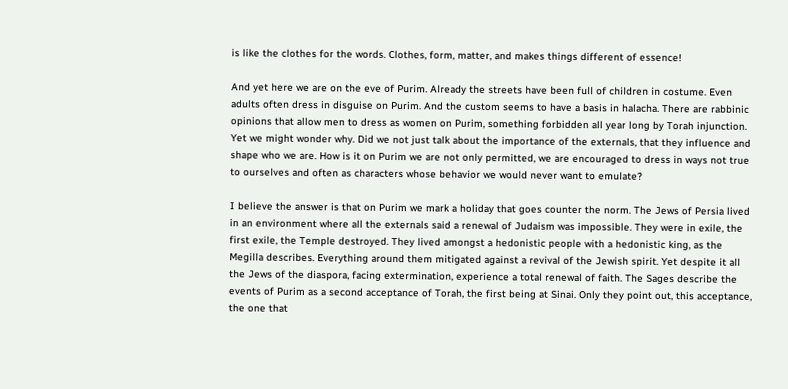is like the clothes for the words. Clothes, form, matter, and makes things different of essence!

And yet here we are on the eve of Purim. Already the streets have been full of children in costume. Even adults often dress in disguise on Purim. And the custom seems to have a basis in halacha. There are rabbinic opinions that allow men to dress as women on Purim, something forbidden all year long by Torah injunction. Yet we might wonder why. Did we not just talk about the importance of the externals, that they influence and shape who we are. How is it on Purim we are not only permitted, we are encouraged to dress in ways not true to ourselves and often as characters whose behavior we would never want to emulate?

I believe the answer is that on Purim we mark a holiday that goes counter the norm. The Jews of Persia lived in an environment where all the externals said a renewal of Judaism was impossible. They were in exile, the first exile, the Temple destroyed. They lived amongst a hedonistic people with a hedonistic king, as the Megilla describes. Everything around them mitigated against a revival of the Jewish spirit. Yet despite it all the Jews of the diaspora, facing extermination, experience a total renewal of faith. The Sages describe the events of Purim as a second acceptance of Torah, the first being at Sinai. Only they point out, this acceptance, the one that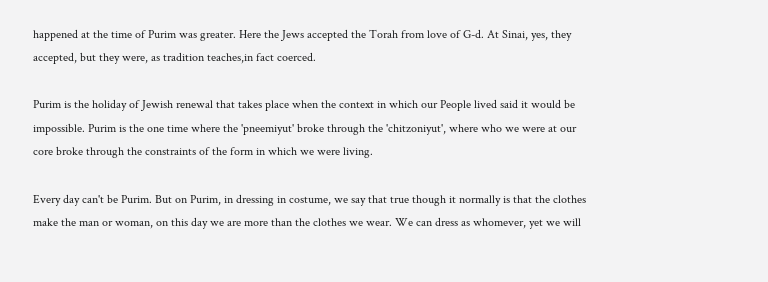happened at the time of Purim was greater. Here the Jews accepted the Torah from love of G-d. At Sinai, yes, they accepted, but they were, as tradition teaches,in fact coerced.

Purim is the holiday of Jewish renewal that takes place when the context in which our People lived said it would be impossible. Purim is the one time where the 'pneemiyut' broke through the 'chitzoniyut', where who we were at our core broke through the constraints of the form in which we were living.

Every day can't be Purim. But on Purim, in dressing in costume, we say that true though it normally is that the clothes make the man or woman, on this day we are more than the clothes we wear. We can dress as whomever, yet we will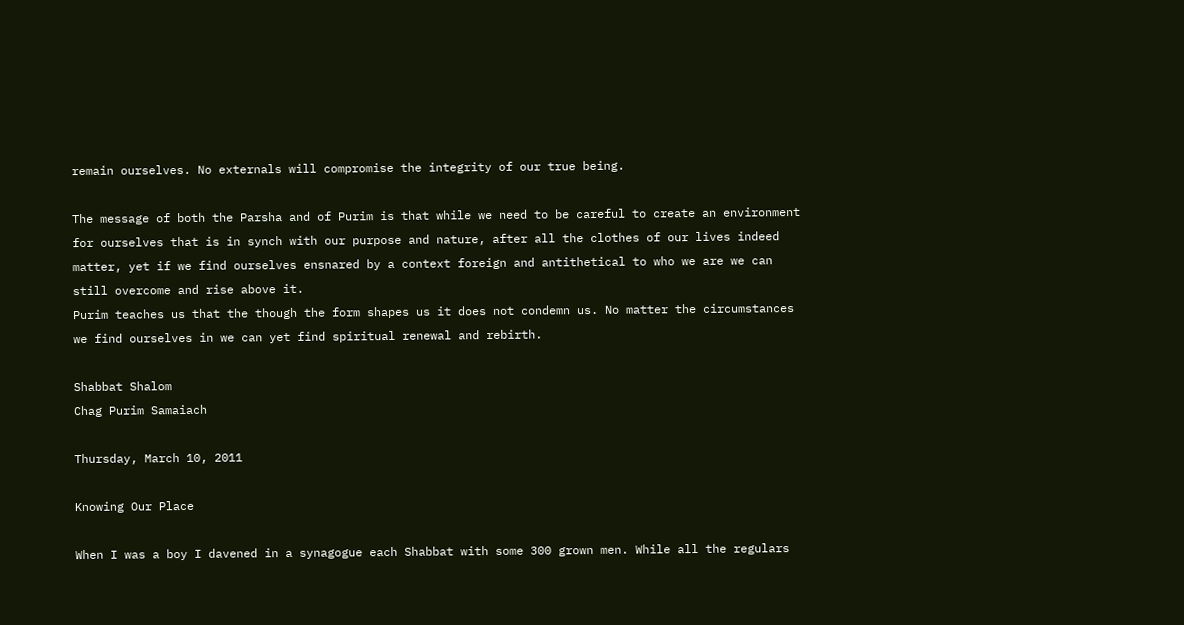remain ourselves. No externals will compromise the integrity of our true being.

The message of both the Parsha and of Purim is that while we need to be careful to create an environment for ourselves that is in synch with our purpose and nature, after all the clothes of our lives indeed matter, yet if we find ourselves ensnared by a context foreign and antithetical to who we are we can still overcome and rise above it.
Purim teaches us that the though the form shapes us it does not condemn us. No matter the circumstances we find ourselves in we can yet find spiritual renewal and rebirth.

Shabbat Shalom
Chag Purim Samaiach

Thursday, March 10, 2011

Knowing Our Place

When I was a boy I davened in a synagogue each Shabbat with some 300 grown men. While all the regulars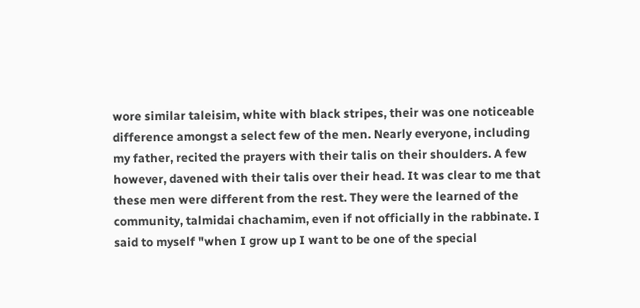wore similar taleisim, white with black stripes, their was one noticeable difference amongst a select few of the men. Nearly everyone, including my father, recited the prayers with their talis on their shoulders. A few however, davened with their talis over their head. It was clear to me that these men were different from the rest. They were the learned of the community, talmidai chachamim, even if not officially in the rabbinate. I said to myself "when I grow up I want to be one of the special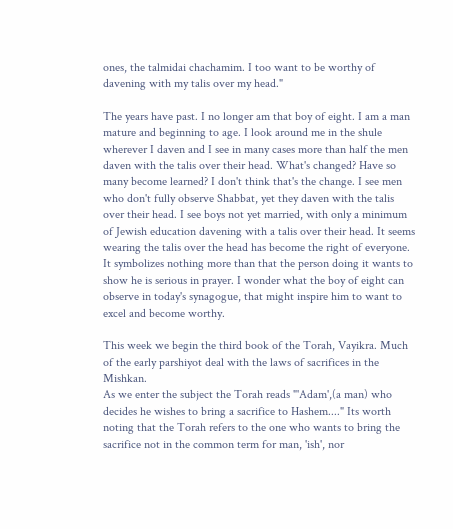ones, the talmidai chachamim. I too want to be worthy of davening with my talis over my head."

The years have past. I no longer am that boy of eight. I am a man mature and beginning to age. I look around me in the shule wherever I daven and I see in many cases more than half the men daven with the talis over their head. What's changed? Have so many become learned? I don't think that's the change. I see men who don't fully observe Shabbat, yet they daven with the talis over their head. I see boys not yet married, with only a minimum of Jewish education davening with a talis over their head. It seems wearing the talis over the head has become the right of everyone. It symbolizes nothing more than that the person doing it wants to show he is serious in prayer. I wonder what the boy of eight can observe in today's synagogue, that might inspire him to want to excel and become worthy.

This week we begin the third book of the Torah, Vayikra. Much of the early parshiyot deal with the laws of sacrifices in the Mishkan.
As we enter the subject the Torah reads "'Adam',(a man) who decides he wishes to bring a sacrifice to Hashem...." Its worth noting that the Torah refers to the one who wants to bring the sacrifice not in the common term for man, 'ish', nor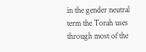in the gender neutral term the Torah uses through most of the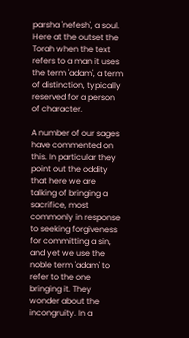parsha 'nefesh', a soul. Here at the outset the Torah when the text refers to a man it uses the term 'adam', a term of distinction, typically reserved for a person of character.

A number of our sages have commented on this. In particular they point out the oddity that here we are talking of bringing a sacrifice, most commonly in response to seeking forgiveness for committing a sin, and yet we use the noble term 'adam' to refer to the one bringing it. They wonder about the incongruity. In a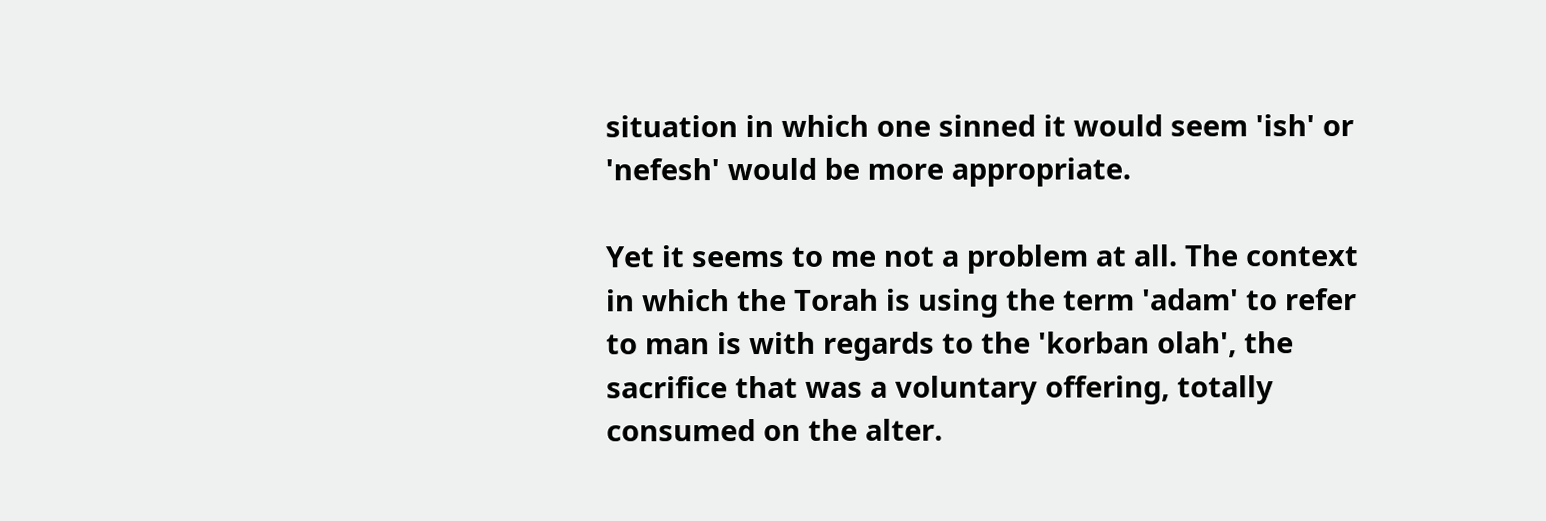situation in which one sinned it would seem 'ish' or 'nefesh' would be more appropriate.

Yet it seems to me not a problem at all. The context in which the Torah is using the term 'adam' to refer to man is with regards to the 'korban olah', the sacrifice that was a voluntary offering, totally consumed on the alter.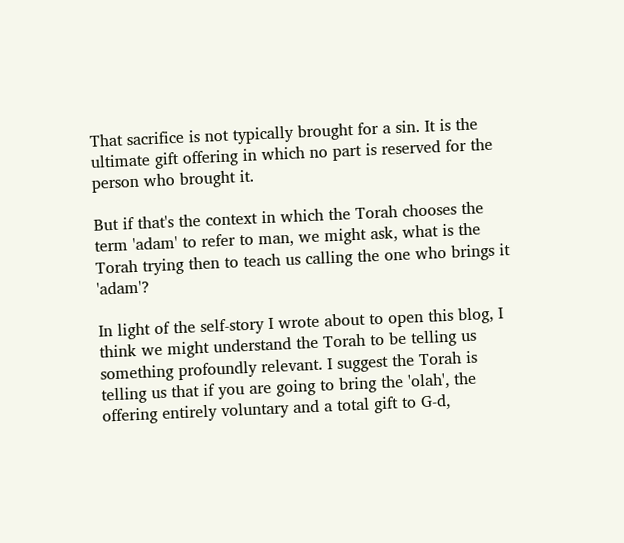That sacrifice is not typically brought for a sin. It is the ultimate gift offering in which no part is reserved for the person who brought it.

But if that's the context in which the Torah chooses the term 'adam' to refer to man, we might ask, what is the Torah trying then to teach us calling the one who brings it 'adam'?

In light of the self-story I wrote about to open this blog, I think we might understand the Torah to be telling us something profoundly relevant. I suggest the Torah is telling us that if you are going to bring the 'olah', the offering entirely voluntary and a total gift to G-d,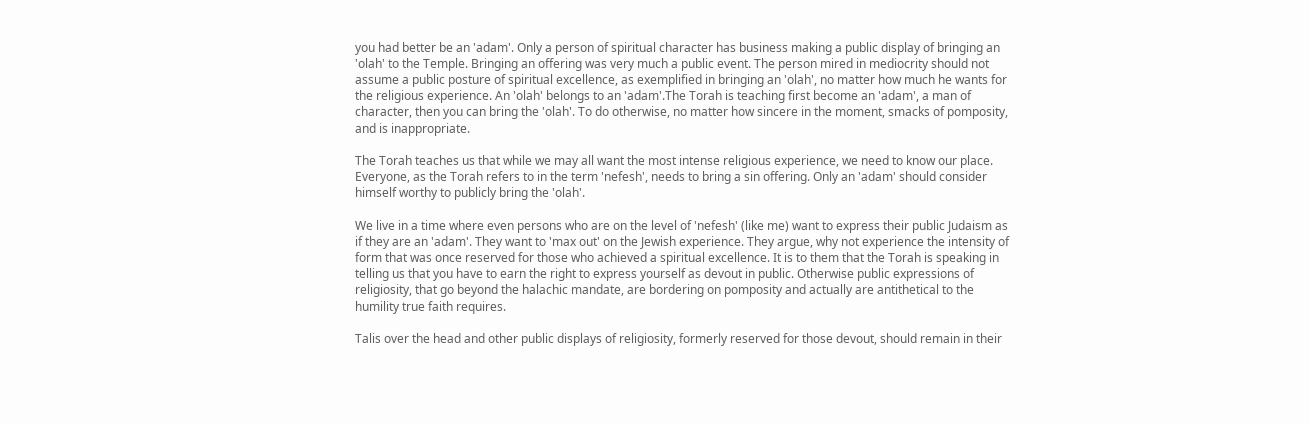you had better be an 'adam'. Only a person of spiritual character has business making a public display of bringing an 'olah' to the Temple. Bringing an offering was very much a public event. The person mired in mediocrity should not assume a public posture of spiritual excellence, as exemplified in bringing an 'olah', no matter how much he wants for the religious experience. An 'olah' belongs to an 'adam'.The Torah is teaching first become an 'adam', a man of character, then you can bring the 'olah'. To do otherwise, no matter how sincere in the moment, smacks of pomposity, and is inappropriate.

The Torah teaches us that while we may all want the most intense religious experience, we need to know our place. Everyone, as the Torah refers to in the term 'nefesh', needs to bring a sin offering. Only an 'adam' should consider himself worthy to publicly bring the 'olah'.

We live in a time where even persons who are on the level of 'nefesh' (like me) want to express their public Judaism as if they are an 'adam'. They want to 'max out' on the Jewish experience. They argue, why not experience the intensity of form that was once reserved for those who achieved a spiritual excellence. It is to them that the Torah is speaking in telling us that you have to earn the right to express yourself as devout in public. Otherwise public expressions of religiosity, that go beyond the halachic mandate, are bordering on pomposity and actually are antithetical to the humility true faith requires.

Talis over the head and other public displays of religiosity, formerly reserved for those devout, should remain in their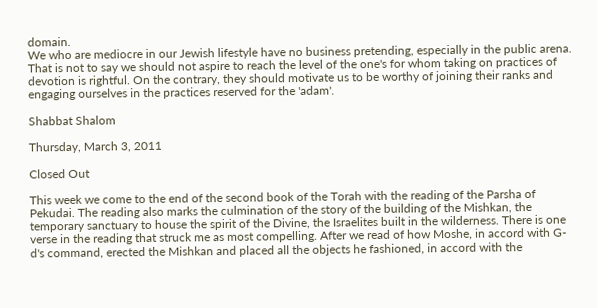domain.
We who are mediocre in our Jewish lifestyle have no business pretending, especially in the public arena. That is not to say we should not aspire to reach the level of the one's for whom taking on practices of devotion is rightful. On the contrary, they should motivate us to be worthy of joining their ranks and engaging ourselves in the practices reserved for the 'adam'.

Shabbat Shalom

Thursday, March 3, 2011

Closed Out

This week we come to the end of the second book of the Torah with the reading of the Parsha of Pekudai. The reading also marks the culmination of the story of the building of the Mishkan, the temporary sanctuary to house the spirit of the Divine, the Israelites built in the wilderness. There is one verse in the reading that struck me as most compelling. After we read of how Moshe, in accord with G-d's command, erected the Mishkan and placed all the objects he fashioned, in accord with the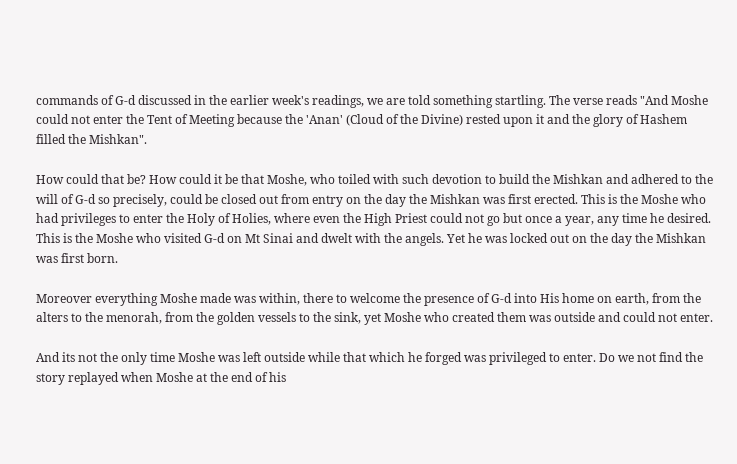commands of G-d discussed in the earlier week's readings, we are told something startling. The verse reads "And Moshe could not enter the Tent of Meeting because the 'Anan' (Cloud of the Divine) rested upon it and the glory of Hashem filled the Mishkan".

How could that be? How could it be that Moshe, who toiled with such devotion to build the Mishkan and adhered to the will of G-d so precisely, could be closed out from entry on the day the Mishkan was first erected. This is the Moshe who had privileges to enter the Holy of Holies, where even the High Priest could not go but once a year, any time he desired. This is the Moshe who visited G-d on Mt Sinai and dwelt with the angels. Yet he was locked out on the day the Mishkan was first born.

Moreover everything Moshe made was within, there to welcome the presence of G-d into His home on earth, from the alters to the menorah, from the golden vessels to the sink, yet Moshe who created them was outside and could not enter.

And its not the only time Moshe was left outside while that which he forged was privileged to enter. Do we not find the story replayed when Moshe at the end of his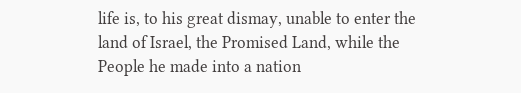life is, to his great dismay, unable to enter the land of Israel, the Promised Land, while the People he made into a nation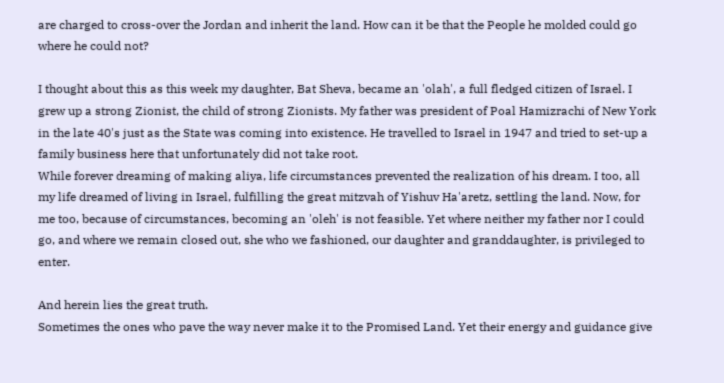are charged to cross-over the Jordan and inherit the land. How can it be that the People he molded could go where he could not?

I thought about this as this week my daughter, Bat Sheva, became an 'olah', a full fledged citizen of Israel. I grew up a strong Zionist, the child of strong Zionists. My father was president of Poal Hamizrachi of New York in the late 40's just as the State was coming into existence. He travelled to Israel in 1947 and tried to set-up a family business here that unfortunately did not take root.
While forever dreaming of making aliya, life circumstances prevented the realization of his dream. I too, all my life dreamed of living in Israel, fulfilling the great mitzvah of Yishuv Ha'aretz, settling the land. Now, for me too, because of circumstances, becoming an 'oleh' is not feasible. Yet where neither my father nor I could go, and where we remain closed out, she who we fashioned, our daughter and granddaughter, is privileged to enter.

And herein lies the great truth.
Sometimes the ones who pave the way never make it to the Promised Land. Yet their energy and guidance give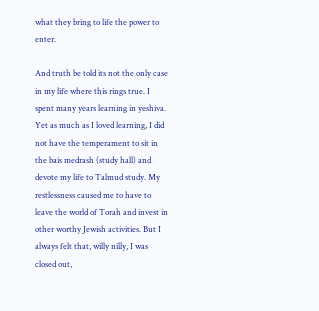what they bring to life the power to enter.

And truth be told its not the only case in my life where this rings true. I spent many years learning in yeshiva. Yet as much as I loved learning, I did not have the temperament to sit in the bais medrash (study hall) and devote my life to Talmud study. My restlessness caused me to have to leave the world of Torah and invest in other worthy Jewish activities. But I always felt that, willy nilly, I was closed out,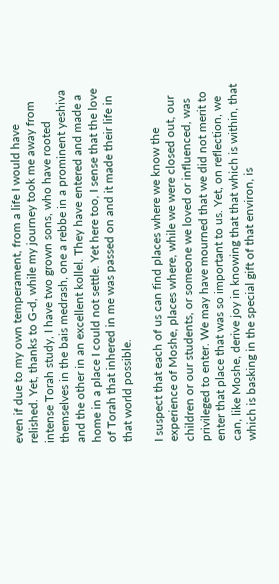even if due to my own temperament, from a life I would have relished. Yet, thanks to G-d, while my journey took me away from intense Torah study, I have two grown sons, who have rooted themselves in the bais medrash, one a rebbe in a prominent yeshiva and the other in an excellent kollel. They have entered and made a home in a place I could not settle. Yet here too, I sense that the love of Torah that inhered in me was passed on and it made their life in that world possible.

I suspect that each of us can find places where we know the experience of Moshe, places where, while we were closed out, our children or our students, or someone we loved or influenced, was privileged to enter. We may have mourned that we did not merit to enter that place that was so important to us. Yet, on reflection, we can, like Moshe, derive joy in knowing that that which is within, that which is basking in the special gift of that environ, is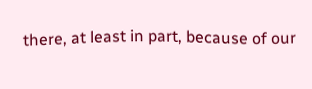there, at least in part, because of our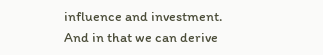influence and investment.
And in that we can derive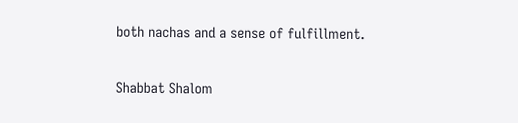both nachas and a sense of fulfillment.

Shabbat Shalom